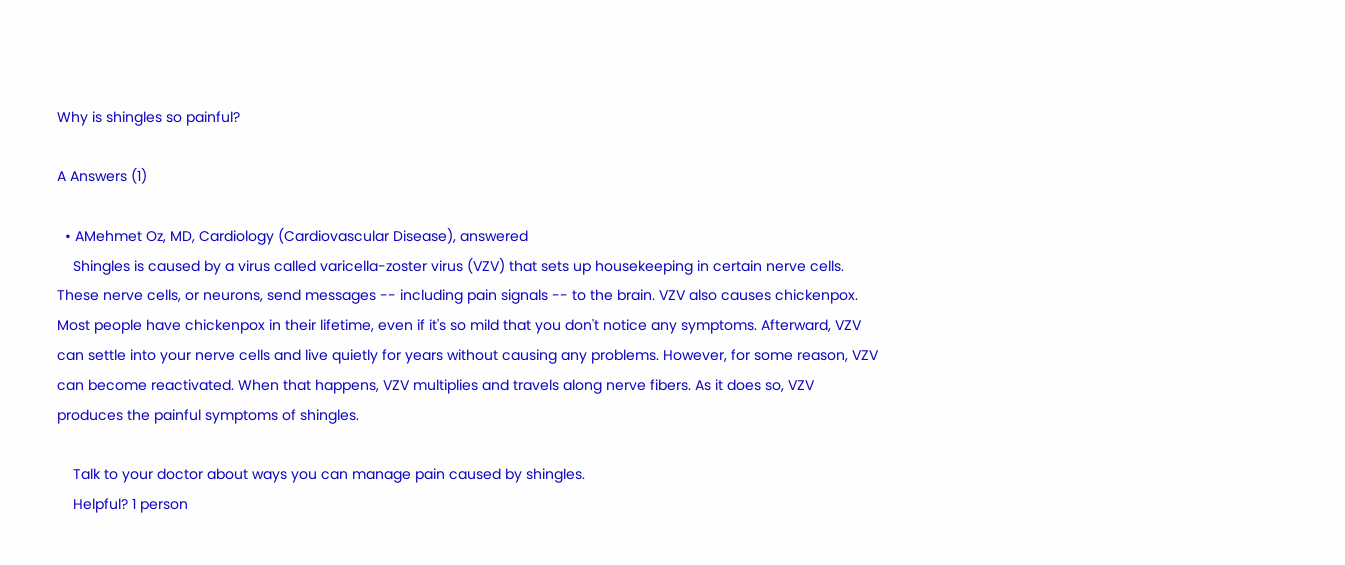Why is shingles so painful?

A Answers (1)

  • AMehmet Oz, MD, Cardiology (Cardiovascular Disease), answered
    Shingles is caused by a virus called varicella-zoster virus (VZV) that sets up housekeeping in certain nerve cells. These nerve cells, or neurons, send messages -- including pain signals -- to the brain. VZV also causes chickenpox. Most people have chickenpox in their lifetime, even if it's so mild that you don't notice any symptoms. Afterward, VZV can settle into your nerve cells and live quietly for years without causing any problems. However, for some reason, VZV can become reactivated. When that happens, VZV multiplies and travels along nerve fibers. As it does so, VZV produces the painful symptoms of shingles.

    Talk to your doctor about ways you can manage pain caused by shingles.
    Helpful? 1 person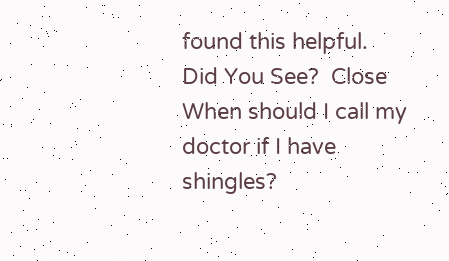found this helpful.
Did You See?  Close
When should I call my doctor if I have shingles?